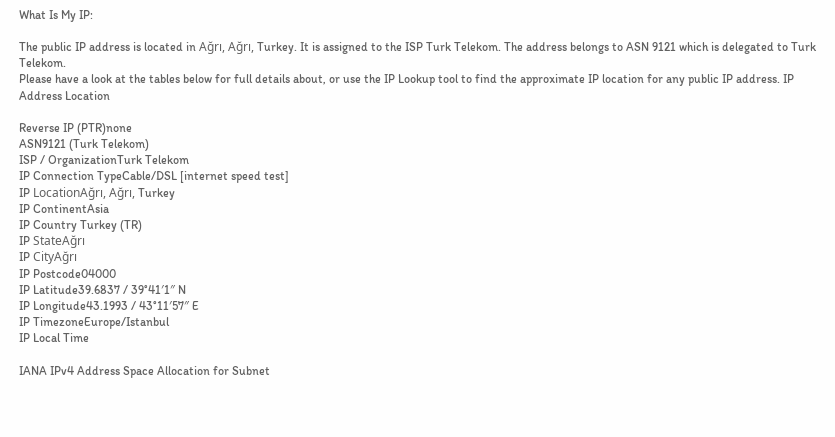What Is My IP:

The public IP address is located in Ağrı, Ağrı, Turkey. It is assigned to the ISP Turk Telekom. The address belongs to ASN 9121 which is delegated to Turk Telekom.
Please have a look at the tables below for full details about, or use the IP Lookup tool to find the approximate IP location for any public IP address. IP Address Location

Reverse IP (PTR)none
ASN9121 (Turk Telekom)
ISP / OrganizationTurk Telekom
IP Connection TypeCable/DSL [internet speed test]
IP LocationAğrı, Ağrı, Turkey
IP ContinentAsia
IP Country Turkey (TR)
IP StateAğrı
IP CityAğrı
IP Postcode04000
IP Latitude39.6837 / 39°41′1″ N
IP Longitude43.1993 / 43°11′57″ E
IP TimezoneEurope/Istanbul
IP Local Time

IANA IPv4 Address Space Allocation for Subnet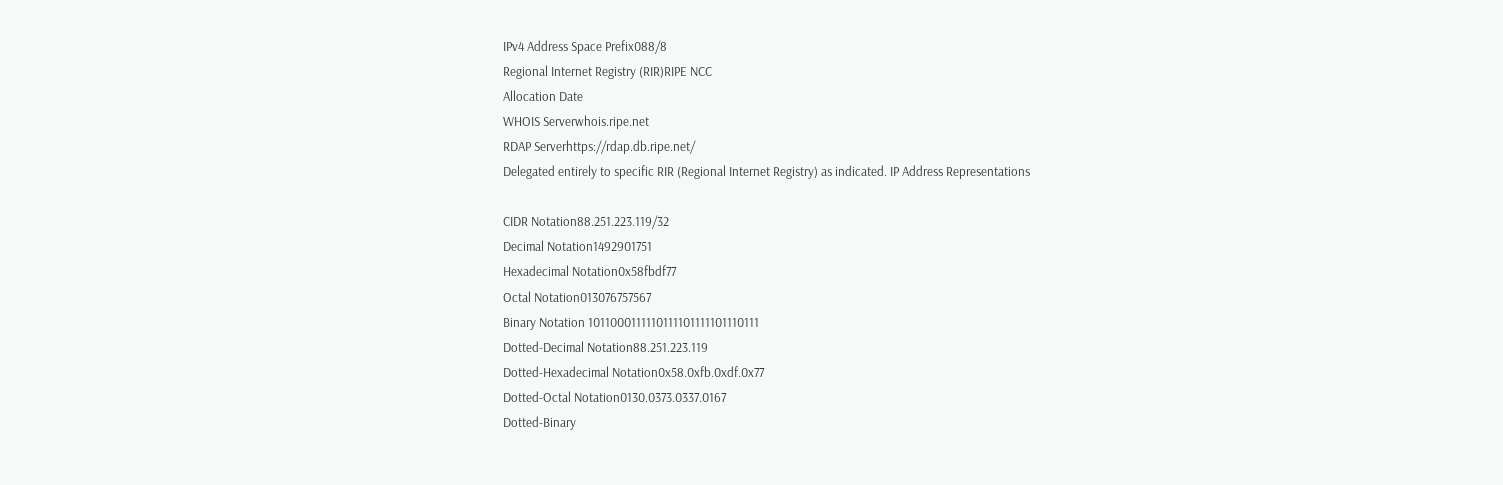IPv4 Address Space Prefix088/8
Regional Internet Registry (RIR)RIPE NCC
Allocation Date
WHOIS Serverwhois.ripe.net
RDAP Serverhttps://rdap.db.ripe.net/
Delegated entirely to specific RIR (Regional Internet Registry) as indicated. IP Address Representations

CIDR Notation88.251.223.119/32
Decimal Notation1492901751
Hexadecimal Notation0x58fbdf77
Octal Notation013076757567
Binary Notation 1011000111110111101111101110111
Dotted-Decimal Notation88.251.223.119
Dotted-Hexadecimal Notation0x58.0xfb.0xdf.0x77
Dotted-Octal Notation0130.0373.0337.0167
Dotted-Binary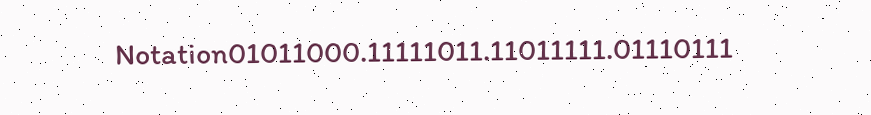Notation01011000.11111011.11011111.01110111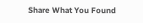Share What You Found